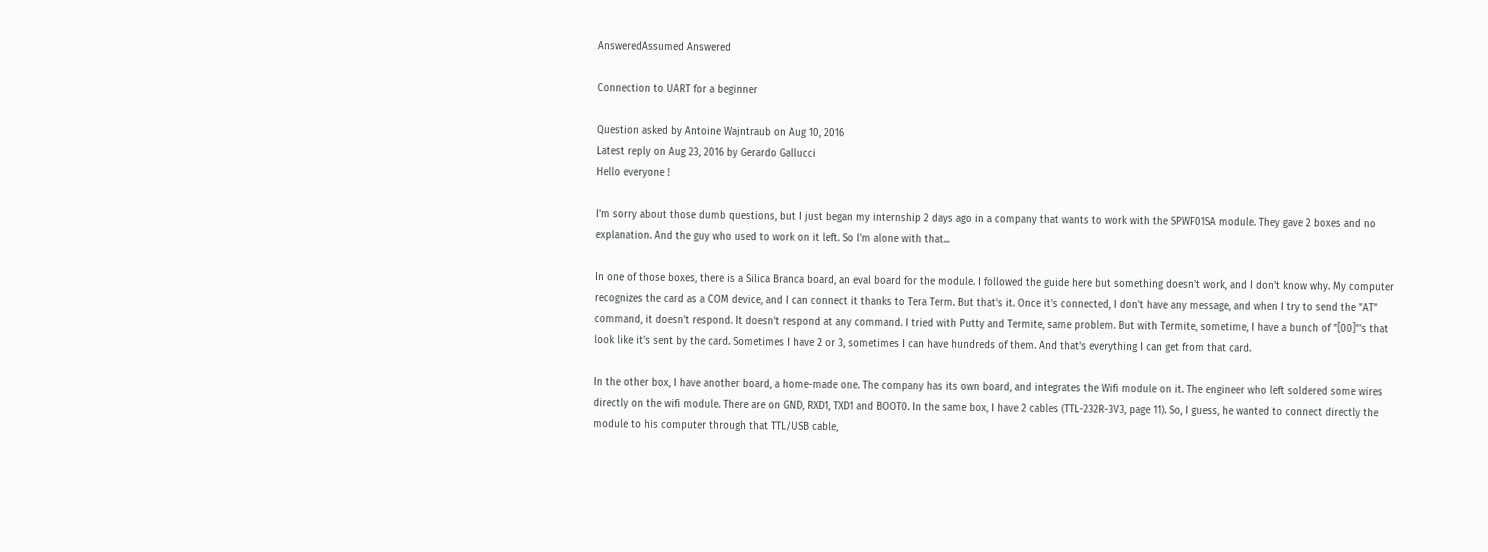AnsweredAssumed Answered

Connection to UART for a beginner

Question asked by Antoine Wajntraub on Aug 10, 2016
Latest reply on Aug 23, 2016 by Gerardo Gallucci
Hello everyone !

I'm sorry about those dumb questions, but I just began my internship 2 days ago in a company that wants to work with the SPWF01SA module. They gave 2 boxes and no explanation. And the guy who used to work on it left. So I'm alone with that...

In one of those boxes, there is a Silica Branca board, an eval board for the module. I followed the guide here but something doesn't work, and I don't know why. My computer recognizes the card as a COM device, and I can connect it thanks to Tera Term. But that's it. Once it's connected, I don't have any message, and when I try to send the "AT" command, it doesn't respond. It doesn't respond at any command. I tried with Putty and Termite, same problem. But with Termite, sometime, I have a bunch of "[00]"'s that look like it's sent by the card. Sometimes I have 2 or 3, sometimes I can have hundreds of them. And that's everything I can get from that card.

In the other box, I have another board, a home-made one. The company has its own board, and integrates the Wifi module on it. The engineer who left soldered some wires directly on the wifi module. There are on GND, RXD1, TXD1 and BOOT0. In the same box, I have 2 cables (TTL-232R-3V3, page 11). So, I guess, he wanted to connect directly the module to his computer through that TTL/USB cable,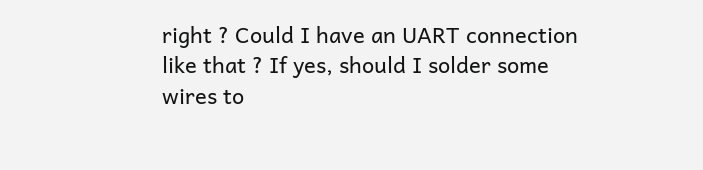right ? Could I have an UART connection like that ? If yes, should I solder some wires to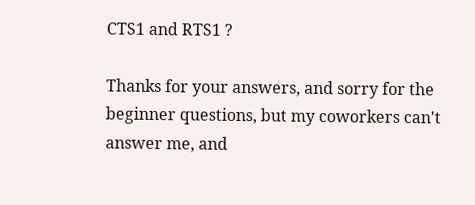CTS1 and RTS1 ?

Thanks for your answers, and sorry for the beginner questions, but my coworkers can't answer me, and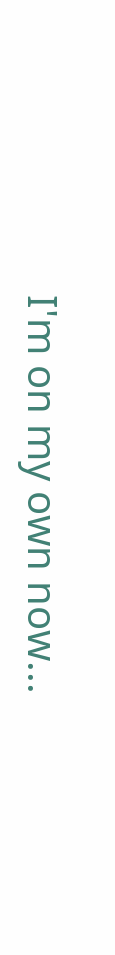I'm on my own now...